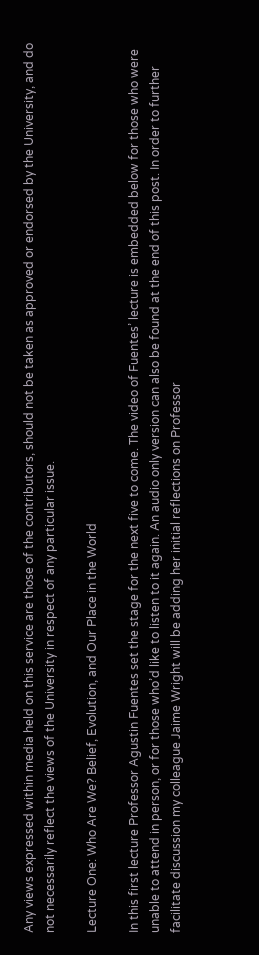Any views expressed within media held on this service are those of the contributors, should not be taken as approved or endorsed by the University, and do not necessarily reflect the views of the University in respect of any particular issue.

Lecture One: Who Are We? Belief, Evolution, and Our Place in the World

In this first lecture Professor Agustin Fuentes set the stage for the next five to come. The video of Fuentes’ lecture is embedded below for those who were unable to attend in person, or for those who’d like to listen to it again. An audio only version can also be found at the end of this post. In order to further facilitate discussion my colleague Jaime Wright will be adding her initial reflections on Professor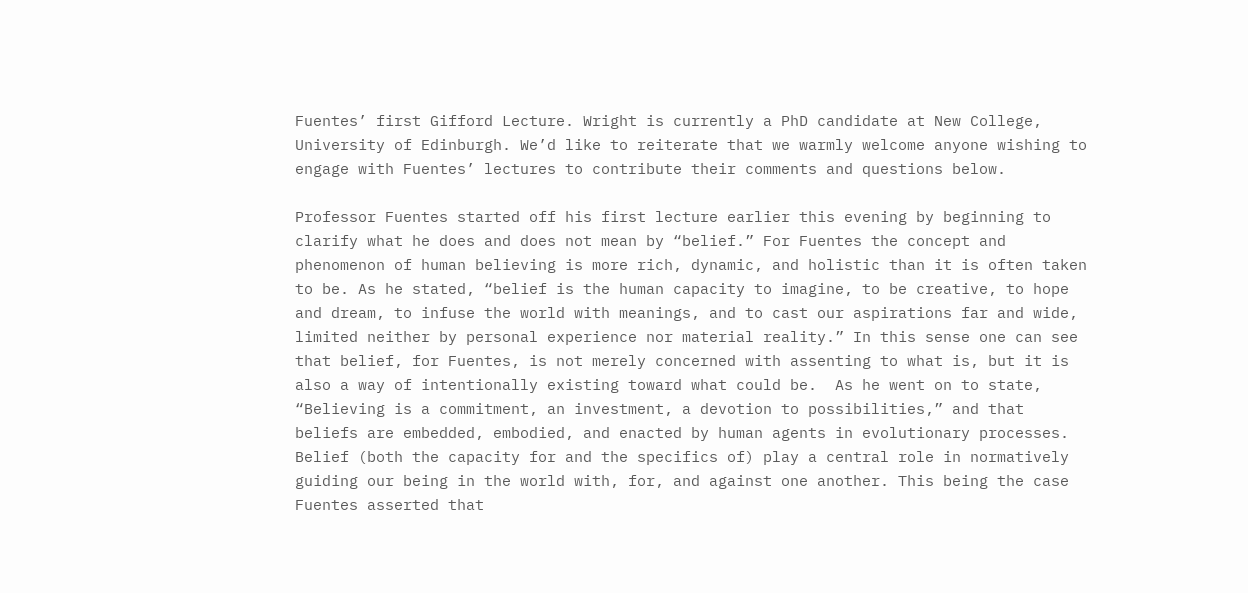Fuentes’ first Gifford Lecture. Wright is currently a PhD candidate at New College, University of Edinburgh. We’d like to reiterate that we warmly welcome anyone wishing to engage with Fuentes’ lectures to contribute their comments and questions below.

Professor Fuentes started off his first lecture earlier this evening by beginning to clarify what he does and does not mean by “belief.” For Fuentes the concept and phenomenon of human believing is more rich, dynamic, and holistic than it is often taken to be. As he stated, “belief is the human capacity to imagine, to be creative, to hope and dream, to infuse the world with meanings, and to cast our aspirations far and wide, limited neither by personal experience nor material reality.” In this sense one can see that belief, for Fuentes, is not merely concerned with assenting to what is, but it is also a way of intentionally existing toward what could be.  As he went on to state, “Believing is a commitment, an investment, a devotion to possibilities,” and that beliefs are embedded, embodied, and enacted by human agents in evolutionary processes. Belief (both the capacity for and the specifics of) play a central role in normatively guiding our being in the world with, for, and against one another. This being the case Fuentes asserted that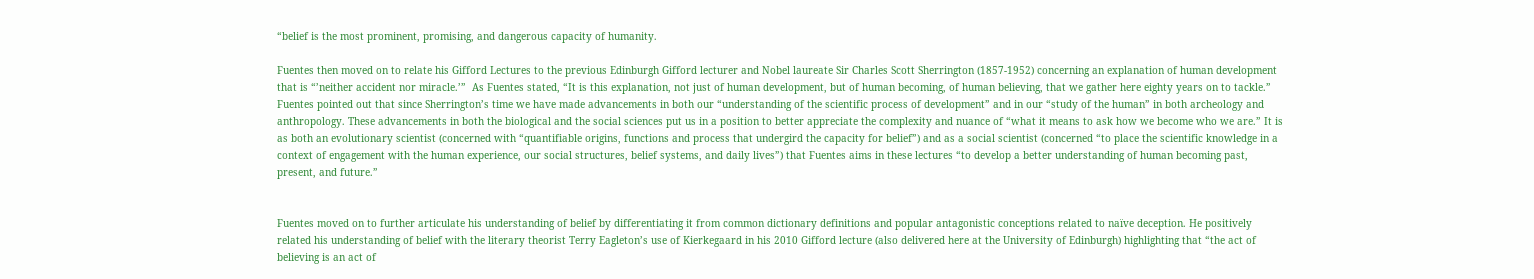“belief is the most prominent, promising, and dangerous capacity of humanity.

Fuentes then moved on to relate his Gifford Lectures to the previous Edinburgh Gifford lecturer and Nobel laureate Sir Charles Scott Sherrington (1857-1952) concerning an explanation of human development that is “’neither accident nor miracle.’”  As Fuentes stated, “It is this explanation, not just of human development, but of human becoming, of human believing, that we gather here eighty years on to tackle.” Fuentes pointed out that since Sherrington’s time we have made advancements in both our “understanding of the scientific process of development” and in our “study of the human” in both archeology and anthropology. These advancements in both the biological and the social sciences put us in a position to better appreciate the complexity and nuance of “what it means to ask how we become who we are.” It is as both an evolutionary scientist (concerned with “quantifiable origins, functions and process that undergird the capacity for belief”) and as a social scientist (concerned “to place the scientific knowledge in a context of engagement with the human experience, our social structures, belief systems, and daily lives”) that Fuentes aims in these lectures “to develop a better understanding of human becoming past, present, and future.”


Fuentes moved on to further articulate his understanding of belief by differentiating it from common dictionary definitions and popular antagonistic conceptions related to naïve deception. He positively related his understanding of belief with the literary theorist Terry Eagleton’s use of Kierkegaard in his 2010 Gifford lecture (also delivered here at the University of Edinburgh) highlighting that “the act of believing is an act of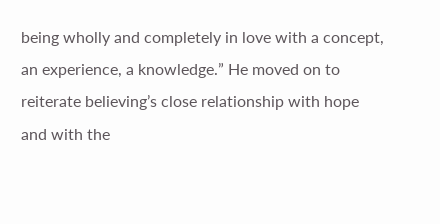being wholly and completely in love with a concept, an experience, a knowledge.” He moved on to reiterate believing’s close relationship with hope and with the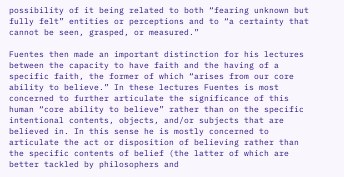possibility of it being related to both “fearing unknown but fully felt” entities or perceptions and to “a certainty that cannot be seen, grasped, or measured.”

Fuentes then made an important distinction for his lectures between the capacity to have faith and the having of a specific faith, the former of which “arises from our core ability to believe.” In these lectures Fuentes is most concerned to further articulate the significance of this human “core ability to believe” rather than on the specific intentional contents, objects, and/or subjects that are believed in. In this sense he is mostly concerned to articulate the act or disposition of believing rather than the specific contents of belief (the latter of which are better tackled by philosophers and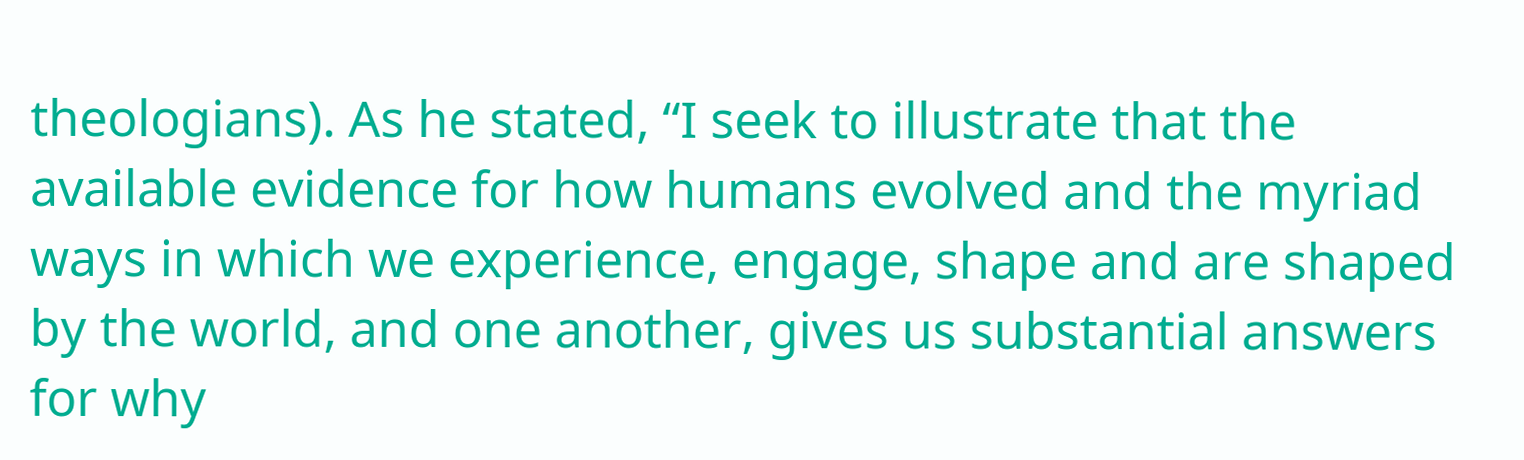theologians). As he stated, “I seek to illustrate that the available evidence for how humans evolved and the myriad ways in which we experience, engage, shape and are shaped by the world, and one another, gives us substantial answers for why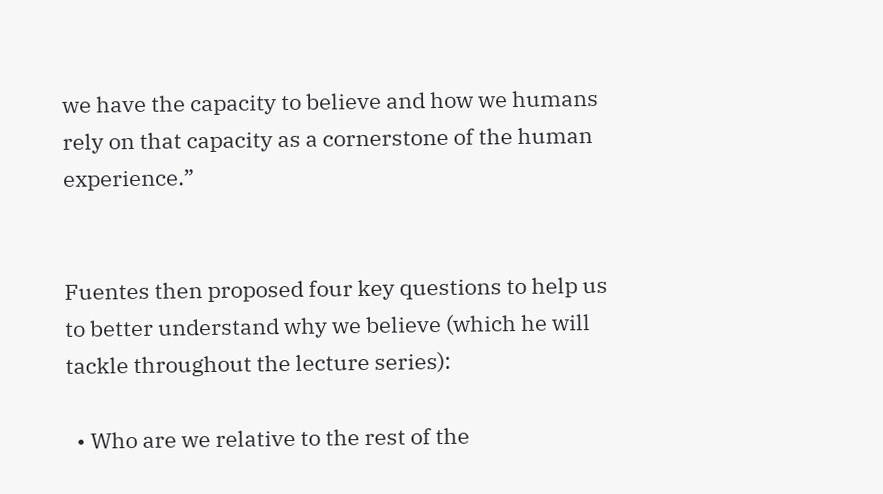we have the capacity to believe and how we humans rely on that capacity as a cornerstone of the human experience.”


Fuentes then proposed four key questions to help us to better understand why we believe (which he will tackle throughout the lecture series):

  • Who are we relative to the rest of the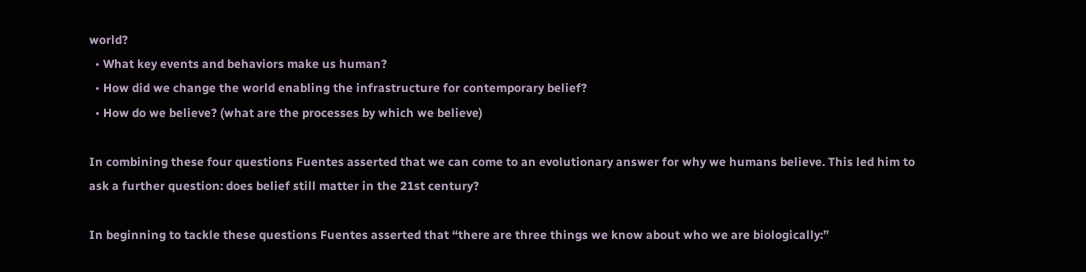world?
  • What key events and behaviors make us human?
  • How did we change the world enabling the infrastructure for contemporary belief?
  • How do we believe? (what are the processes by which we believe)

In combining these four questions Fuentes asserted that we can come to an evolutionary answer for why we humans believe. This led him to ask a further question: does belief still matter in the 21st century?

In beginning to tackle these questions Fuentes asserted that “there are three things we know about who we are biologically:”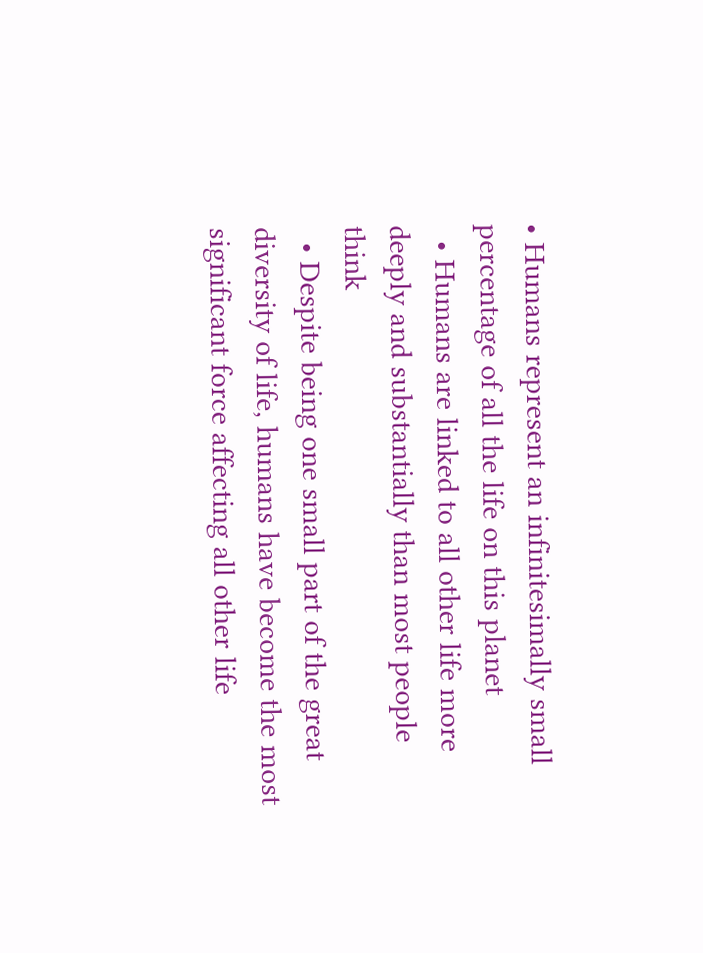• Humans represent an infinitesimally small percentage of all the life on this planet
  • Humans are linked to all other life more deeply and substantially than most people think
  • Despite being one small part of the great diversity of life, humans have become the most significant force affecting all other life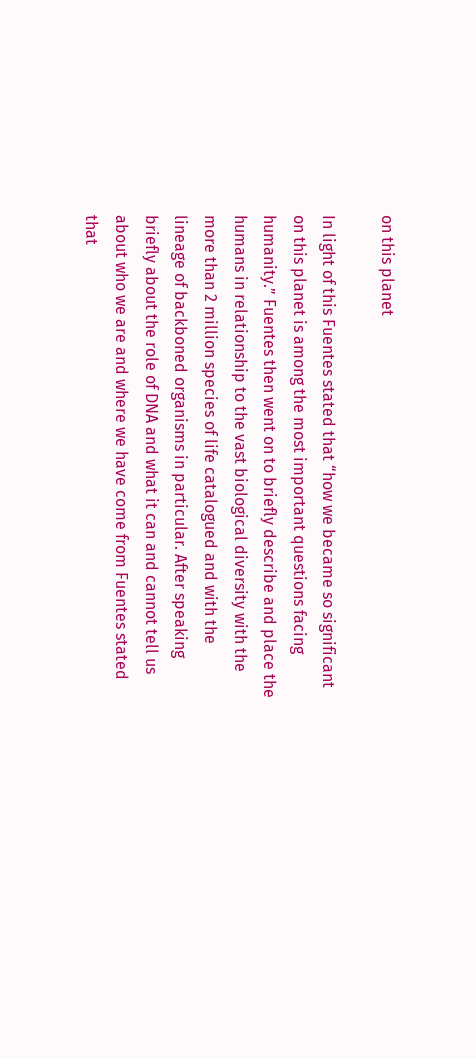on this planet

In light of this Fuentes stated that “how we became so significant on this planet is among the most important questions facing humanity.” Fuentes then went on to briefly describe and place the humans in relationship to the vast biological diversity with the more than 2 million species of life catalogued and with the lineage of backboned organisms in particular. After speaking briefly about the role of DNA and what it can and cannot tell us about who we are and where we have come from Fuentes stated that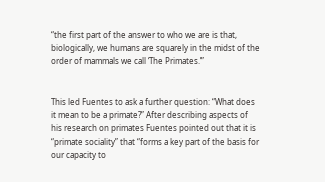“the first part of the answer to who we are is that, biologically, we humans are squarely in the midst of the order of mammals we call ‘The Primates.’”


This led Fuentes to ask a further question: “What does it mean to be a primate?” After describing aspects of his research on primates Fuentes pointed out that it is “primate sociality” that “forms a key part of the basis for our capacity to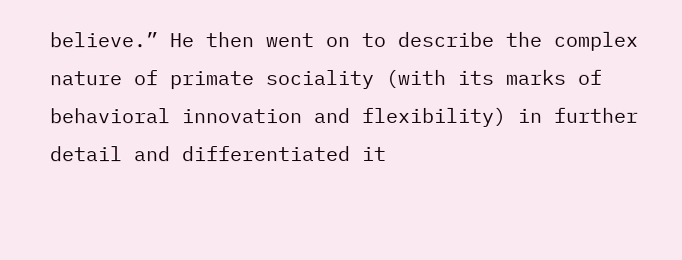believe.” He then went on to describe the complex nature of primate sociality (with its marks of behavioral innovation and flexibility) in further detail and differentiated it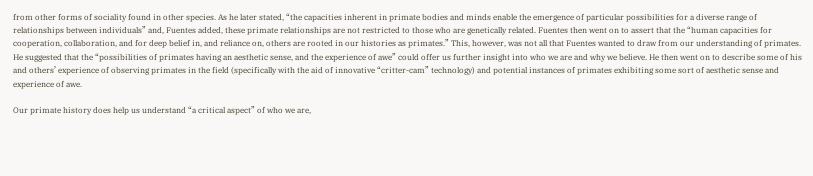from other forms of sociality found in other species. As he later stated, “the capacities inherent in primate bodies and minds enable the emergence of particular possibilities for a diverse range of relationships between individuals” and, Fuentes added, these primate relationships are not restricted to those who are genetically related. Fuentes then went on to assert that the “human capacities for cooperation, collaboration, and for deep belief in, and reliance on, others are rooted in our histories as primates.” This, however, was not all that Fuentes wanted to draw from our understanding of primates. He suggested that the “possibilities of primates having an aesthetic sense, and the experience of awe” could offer us further insight into who we are and why we believe. He then went on to describe some of his and others’ experience of observing primates in the field (specifically with the aid of innovative “critter-cam” technology) and potential instances of primates exhibiting some sort of aesthetic sense and experience of awe.

Our primate history does help us understand “a critical aspect” of who we are,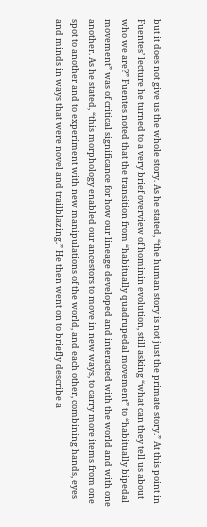but it does not give us the whole story. As he stated, “the human story is not just the primate story.” At this point in Fuentes’ lecture he turned to a very brief overview of hominin evolution, still asking “what can they tell us about who we are?” Fuentes noted that the transition from “habitually quadrupedal movement” to “habitually bipedal movement” was of critical significance for how our lineage developed and interacted with the world and with one another. As he stated, “this morphology enabled our ancestors to move in new ways, to carry more items from one spot to another and to experiment with new manipulations of the world, and each other, combining hands, eyes and minds in ways that were novel and trailblazing.” He then went on to briefly describe a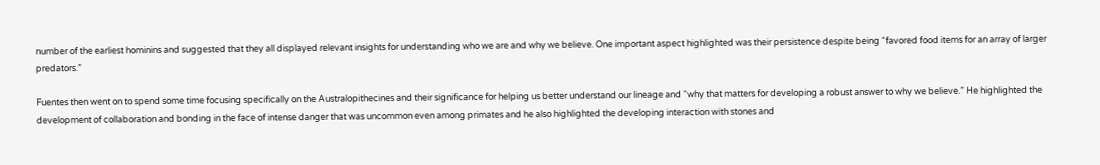number of the earliest hominins and suggested that they all displayed relevant insights for understanding who we are and why we believe. One important aspect highlighted was their persistence despite being “favored food items for an array of larger predators.”

Fuentes then went on to spend some time focusing specifically on the Australopithecines and their significance for helping us better understand our lineage and “why that matters for developing a robust answer to why we believe.” He highlighted the development of collaboration and bonding in the face of intense danger that was uncommon even among primates and he also highlighted the developing interaction with stones and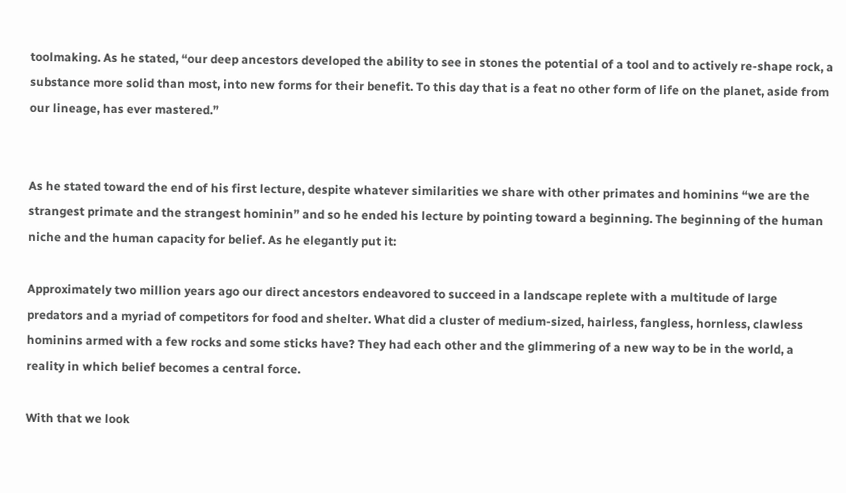toolmaking. As he stated, “our deep ancestors developed the ability to see in stones the potential of a tool and to actively re-shape rock, a substance more solid than most, into new forms for their benefit. To this day that is a feat no other form of life on the planet, aside from our lineage, has ever mastered.”


As he stated toward the end of his first lecture, despite whatever similarities we share with other primates and hominins “we are the strangest primate and the strangest hominin” and so he ended his lecture by pointing toward a beginning. The beginning of the human niche and the human capacity for belief. As he elegantly put it:

Approximately two million years ago our direct ancestors endeavored to succeed in a landscape replete with a multitude of large predators and a myriad of competitors for food and shelter. What did a cluster of medium-sized, hairless, fangless, hornless, clawless hominins armed with a few rocks and some sticks have? They had each other and the glimmering of a new way to be in the world, a reality in which belief becomes a central force.

With that we look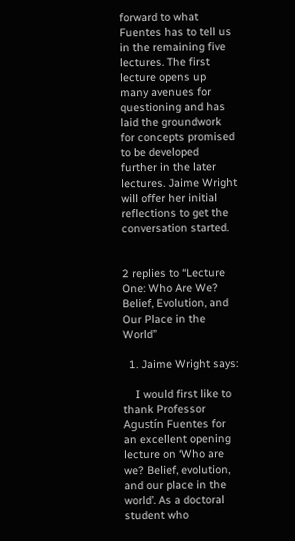forward to what Fuentes has to tell us in the remaining five lectures. The first lecture opens up many avenues for questioning and has laid the groundwork for concepts promised to be developed further in the later lectures. Jaime Wright will offer her initial reflections to get the conversation started.


2 replies to “Lecture One: Who Are We? Belief, Evolution, and Our Place in the World”

  1. Jaime Wright says:

    I would first like to thank Professor Agustín Fuentes for an excellent opening lecture on ‘Who are we? Belief, evolution, and our place in the world’. As a doctoral student who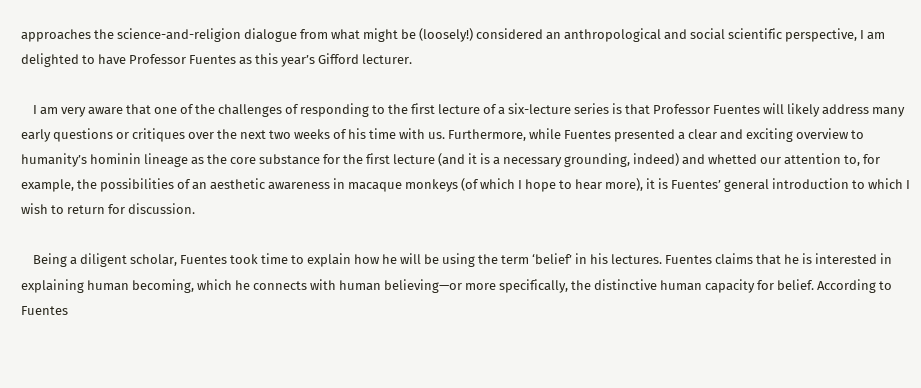approaches the science-and-religion dialogue from what might be (loosely!) considered an anthropological and social scientific perspective, I am delighted to have Professor Fuentes as this year’s Gifford lecturer.

    I am very aware that one of the challenges of responding to the first lecture of a six-lecture series is that Professor Fuentes will likely address many early questions or critiques over the next two weeks of his time with us. Furthermore, while Fuentes presented a clear and exciting overview to humanity’s hominin lineage as the core substance for the first lecture (and it is a necessary grounding, indeed) and whetted our attention to, for example, the possibilities of an aesthetic awareness in macaque monkeys (of which I hope to hear more), it is Fuentes’ general introduction to which I wish to return for discussion.

    Being a diligent scholar, Fuentes took time to explain how he will be using the term ‘belief’ in his lectures. Fuentes claims that he is interested in explaining human becoming, which he connects with human believing—or more specifically, the distinctive human capacity for belief. According to Fuentes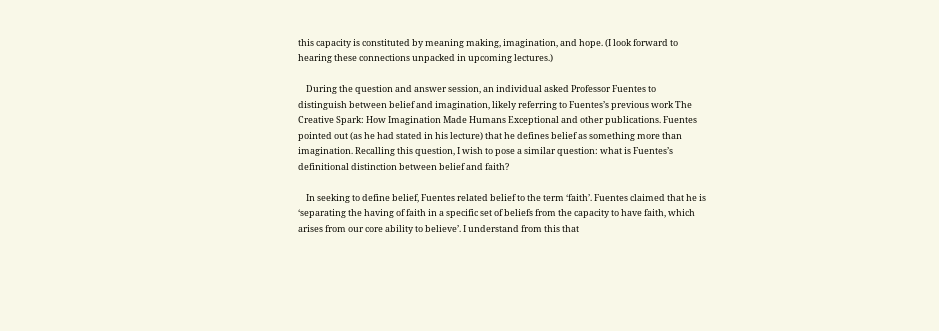this capacity is constituted by meaning making, imagination, and hope. (I look forward to hearing these connections unpacked in upcoming lectures.)

    During the question and answer session, an individual asked Professor Fuentes to distinguish between belief and imagination, likely referring to Fuentes’s previous work The Creative Spark: How Imagination Made Humans Exceptional and other publications. Fuentes pointed out (as he had stated in his lecture) that he defines belief as something more than imagination. Recalling this question, I wish to pose a similar question: what is Fuentes’s definitional distinction between belief and faith?

    In seeking to define belief, Fuentes related belief to the term ‘faith’. Fuentes claimed that he is ‘separating the having of faith in a specific set of beliefs from the capacity to have faith, which arises from our core ability to believe’. I understand from this that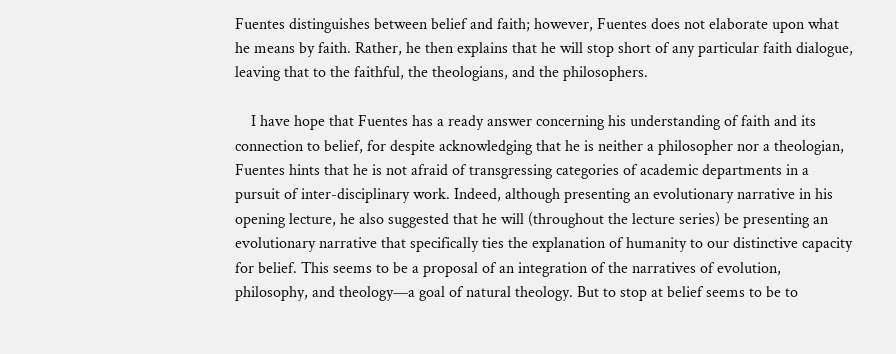Fuentes distinguishes between belief and faith; however, Fuentes does not elaborate upon what he means by faith. Rather, he then explains that he will stop short of any particular faith dialogue, leaving that to the faithful, the theologians, and the philosophers.

    I have hope that Fuentes has a ready answer concerning his understanding of faith and its connection to belief, for despite acknowledging that he is neither a philosopher nor a theologian, Fuentes hints that he is not afraid of transgressing categories of academic departments in a pursuit of inter-disciplinary work. Indeed, although presenting an evolutionary narrative in his opening lecture, he also suggested that he will (throughout the lecture series) be presenting an evolutionary narrative that specifically ties the explanation of humanity to our distinctive capacity for belief. This seems to be a proposal of an integration of the narratives of evolution, philosophy, and theology—a goal of natural theology. But to stop at belief seems to be to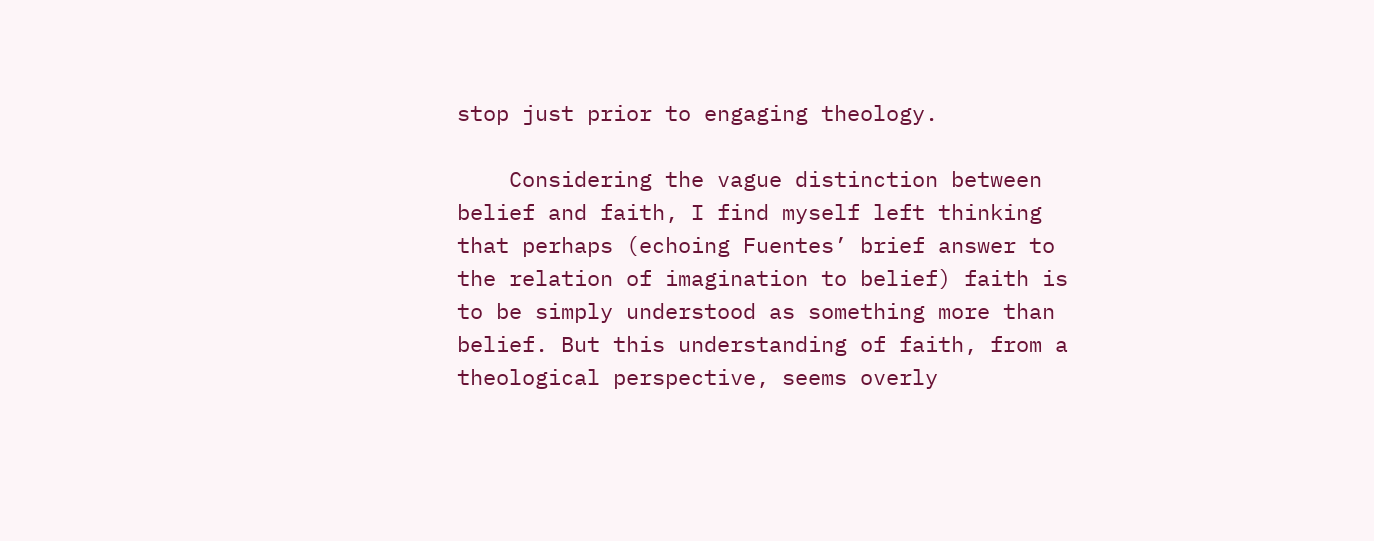stop just prior to engaging theology.

    Considering the vague distinction between belief and faith, I find myself left thinking that perhaps (echoing Fuentes’ brief answer to the relation of imagination to belief) faith is to be simply understood as something more than belief. But this understanding of faith, from a theological perspective, seems overly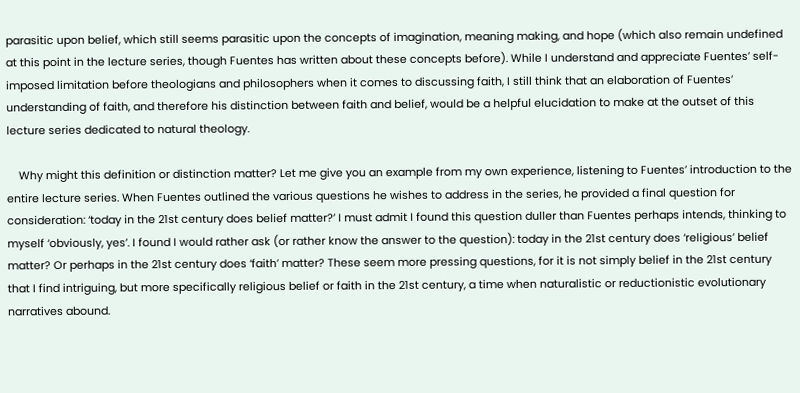parasitic upon belief, which still seems parasitic upon the concepts of imagination, meaning making, and hope (which also remain undefined at this point in the lecture series, though Fuentes has written about these concepts before). While I understand and appreciate Fuentes’ self-imposed limitation before theologians and philosophers when it comes to discussing faith, I still think that an elaboration of Fuentes’ understanding of faith, and therefore his distinction between faith and belief, would be a helpful elucidation to make at the outset of this lecture series dedicated to natural theology.

    Why might this definition or distinction matter? Let me give you an example from my own experience, listening to Fuentes’ introduction to the entire lecture series. When Fuentes outlined the various questions he wishes to address in the series, he provided a final question for consideration: ‘today in the 21st century does belief matter?’ I must admit I found this question duller than Fuentes perhaps intends, thinking to myself ‘obviously, yes’. I found I would rather ask (or rather know the answer to the question): today in the 21st century does ‘religious’ belief matter? Or perhaps in the 21st century does ‘faith’ matter? These seem more pressing questions, for it is not simply belief in the 21st century that I find intriguing, but more specifically religious belief or faith in the 21st century, a time when naturalistic or reductionistic evolutionary narratives abound.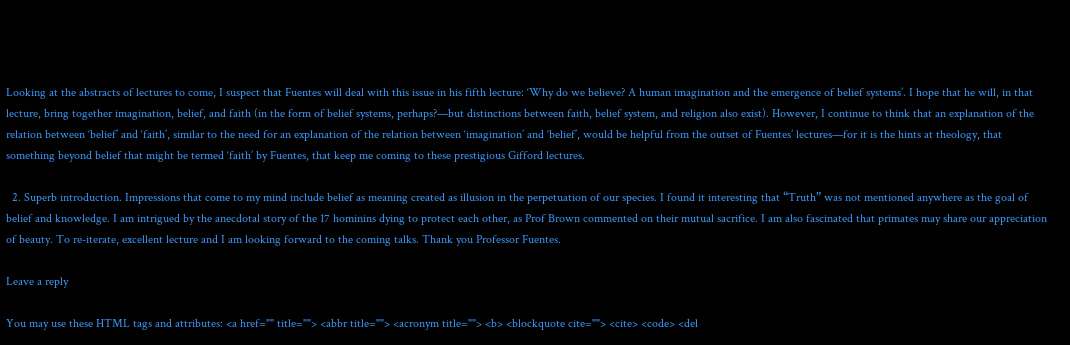Looking at the abstracts of lectures to come, I suspect that Fuentes will deal with this issue in his fifth lecture: ‘Why do we believe? A human imagination and the emergence of belief systems’. I hope that he will, in that lecture, bring together imagination, belief, and faith (in the form of belief systems, perhaps?—but distinctions between faith, belief system, and religion also exist). However, I continue to think that an explanation of the relation between ‘belief’ and ‘faith’, similar to the need for an explanation of the relation between ‘imagination’ and ‘belief’, would be helpful from the outset of Fuentes’ lectures—for it is the hints at theology, that something beyond belief that might be termed ‘faith’ by Fuentes, that keep me coming to these prestigious Gifford lectures.

  2. Superb introduction. Impressions that come to my mind include belief as meaning created as illusion in the perpetuation of our species. I found it interesting that “Truth” was not mentioned anywhere as the goal of belief and knowledge. I am intrigued by the anecdotal story of the 17 hominins dying to protect each other, as Prof Brown commented on their mutual sacrifice. I am also fascinated that primates may share our appreciation of beauty. To re-iterate, excellent lecture and I am looking forward to the coming talks. Thank you Professor Fuentes.

Leave a reply

You may use these HTML tags and attributes: <a href="" title=""> <abbr title=""> <acronym title=""> <b> <blockquote cite=""> <cite> <code> <del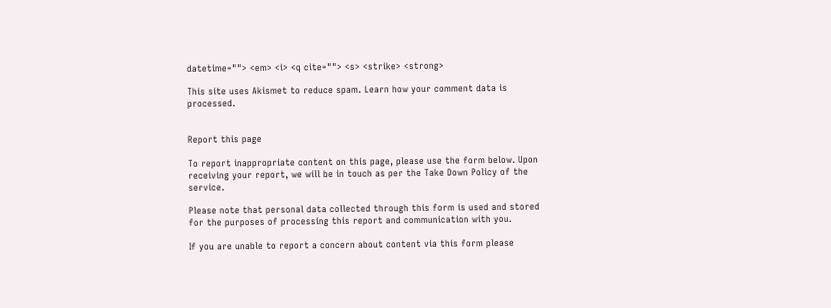datetime=""> <em> <i> <q cite=""> <s> <strike> <strong>

This site uses Akismet to reduce spam. Learn how your comment data is processed.


Report this page

To report inappropriate content on this page, please use the form below. Upon receiving your report, we will be in touch as per the Take Down Policy of the service.

Please note that personal data collected through this form is used and stored for the purposes of processing this report and communication with you.

If you are unable to report a concern about content via this form please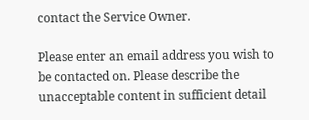contact the Service Owner.

Please enter an email address you wish to be contacted on. Please describe the unacceptable content in sufficient detail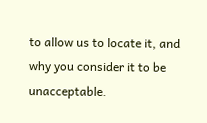to allow us to locate it, and why you consider it to be unacceptable.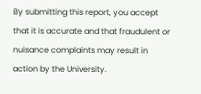By submitting this report, you accept that it is accurate and that fraudulent or nuisance complaints may result in action by the University.